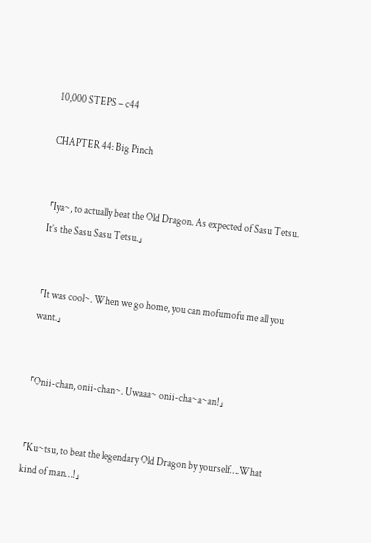10,000 STEPS – c44

CHAPTER 44: Big Pinch


「Iya~, to actually beat the Old Dragon. As expected of Sasu Tetsu. It’s the Sasu Sasu Tetsu.」


「It was cool~. When we go home, you can mofumofu me all you want.」


「Onii-chan, onii-chan~. Uwaaa~ onii-cha~a~an!」


「Ku~tsu, to beat the legendary Old Dragon by yourself….What kind of man…!」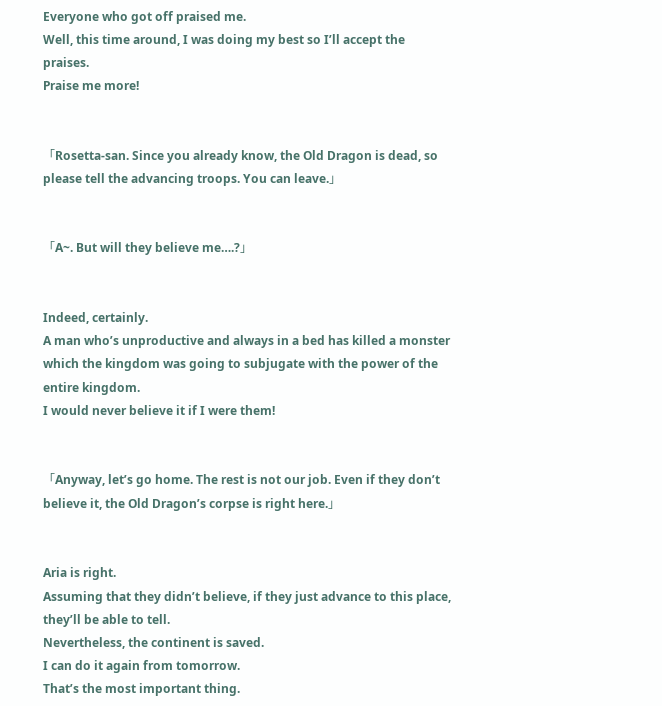Everyone who got off praised me.
Well, this time around, I was doing my best so I’ll accept the praises.
Praise me more!


「Rosetta-san. Since you already know, the Old Dragon is dead, so please tell the advancing troops. You can leave.」


「A~. But will they believe me….?」


Indeed, certainly.
A man who’s unproductive and always in a bed has killed a monster which the kingdom was going to subjugate with the power of the entire kingdom.
I would never believe it if I were them!


「Anyway, let’s go home. The rest is not our job. Even if they don’t believe it, the Old Dragon’s corpse is right here.」


Aria is right.
Assuming that they didn’t believe, if they just advance to this place, they’ll be able to tell.
Nevertheless, the continent is saved.
I can do it again from tomorrow.
That’s the most important thing.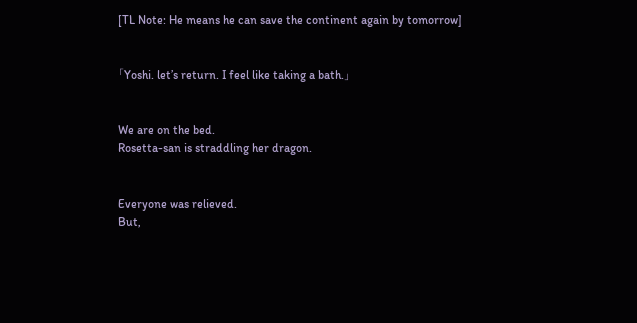[TL Note: He means he can save the continent again by tomorrow]


「Yoshi. let’s return. I feel like taking a bath.」


We are on the bed.
Rosetta-san is straddling her dragon.


Everyone was relieved.
But,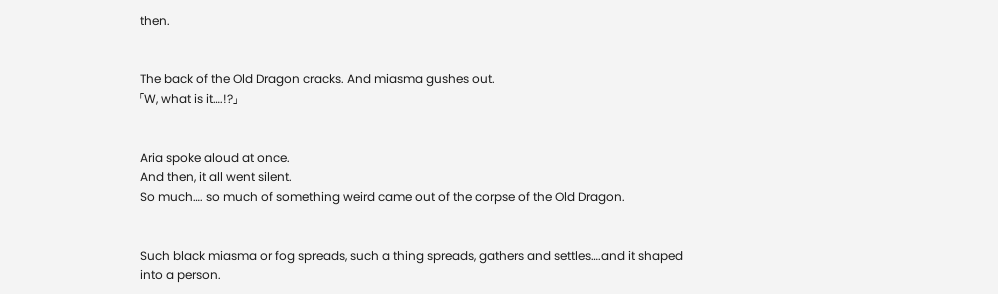then.


The back of the Old Dragon cracks. And miasma gushes out.
「W, what is it….!?」


Aria spoke aloud at once.
And then, it all went silent.
So much…. so much of something weird came out of the corpse of the Old Dragon.


Such black miasma or fog spreads, such a thing spreads, gathers and settles….and it shaped into a person.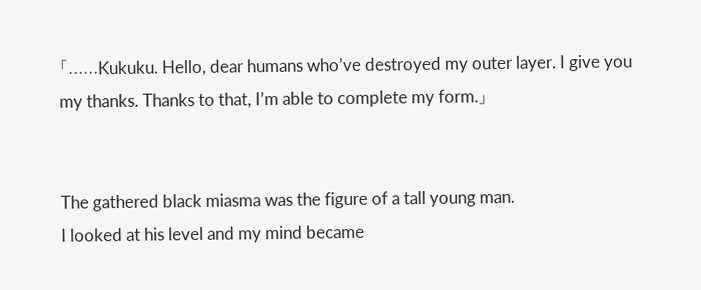「……Kukuku. Hello, dear humans who’ve destroyed my outer layer. I give you my thanks. Thanks to that, I’m able to complete my form.」


The gathered black miasma was the figure of a tall young man.
I looked at his level and my mind became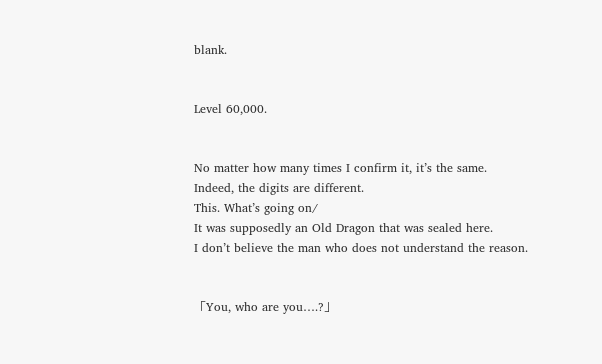blank.


Level 60,000.


No matter how many times I confirm it, it’s the same.
Indeed, the digits are different.
This. What’s going on/
It was supposedly an Old Dragon that was sealed here.
I don’t believe the man who does not understand the reason.


「You, who are you….?」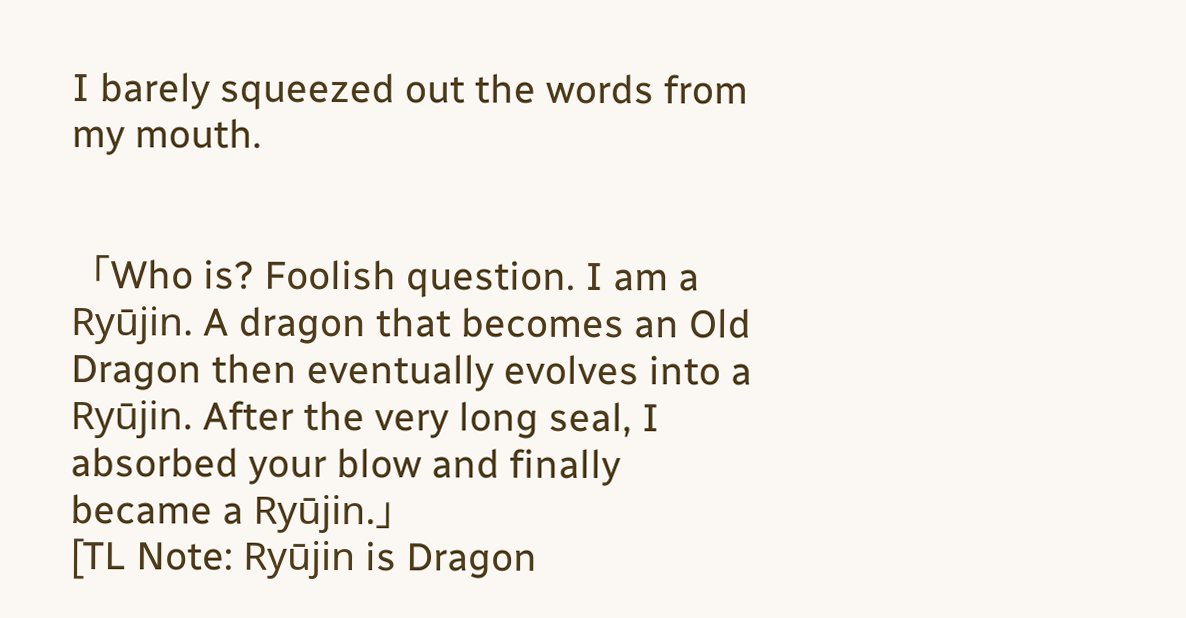I barely squeezed out the words from my mouth.


「Who is? Foolish question. I am a Ryūjin. A dragon that becomes an Old Dragon then eventually evolves into a Ryūjin. After the very long seal, I absorbed your blow and finally became a Ryūjin.」
[TL Note: Ryūjin is Dragon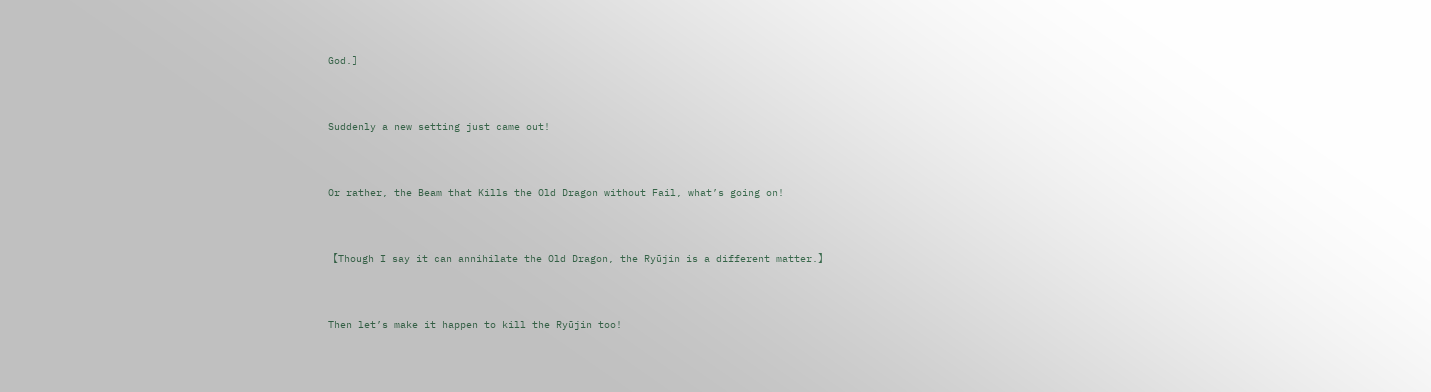God.]


Suddenly a new setting just came out!


Or rather, the Beam that Kills the Old Dragon without Fail, what’s going on!


【Though I say it can annihilate the Old Dragon, the Ryūjin is a different matter.】


Then let’s make it happen to kill the Ryūjin too!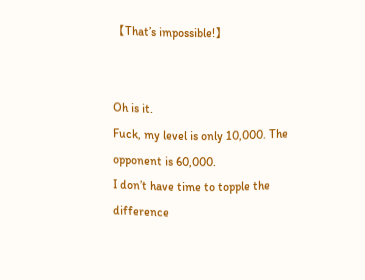【That’s impossible!】


Oh is it.
Fuck, my level is only 10,000. The opponent is 60,000.
I don’t have time to topple the difference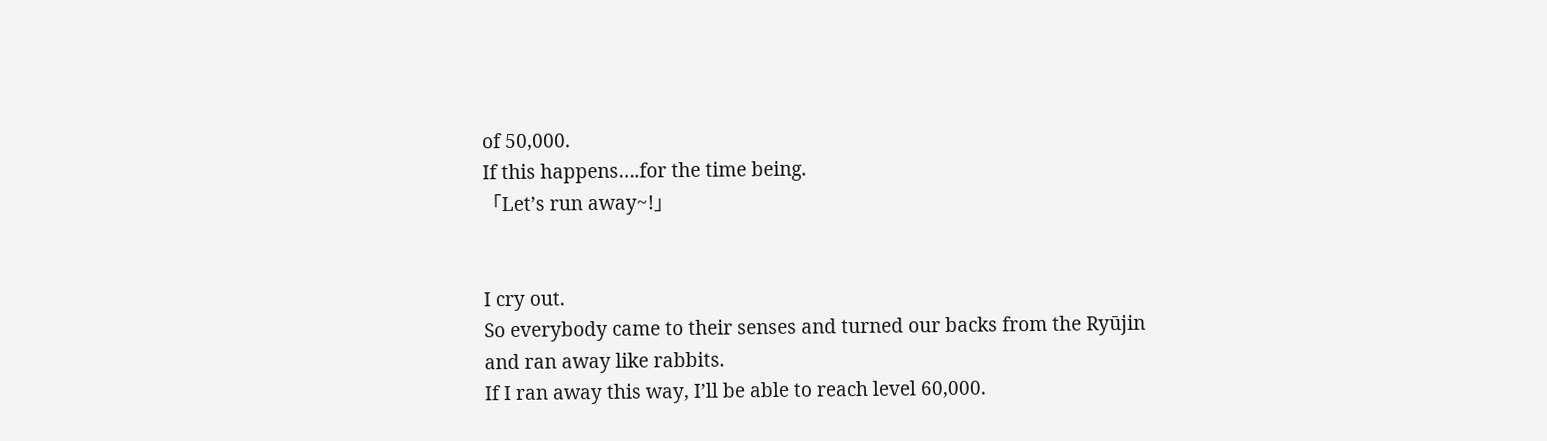of 50,000.
If this happens….for the time being.
「Let’s run away~!」


I cry out.
So everybody came to their senses and turned our backs from the Ryūjin and ran away like rabbits.
If I ran away this way, I’ll be able to reach level 60,000.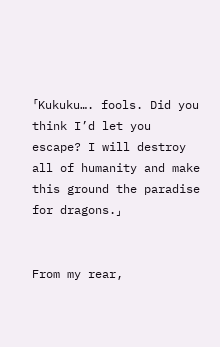「Kukuku…. fools. Did you think I’d let you escape? I will destroy all of humanity and make this ground the paradise for dragons.」


From my rear,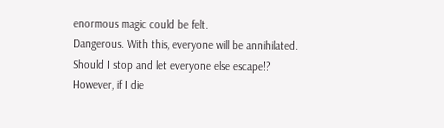enormous magic could be felt.
Dangerous. With this, everyone will be annihilated.
Should I stop and let everyone else escape!?
However, if I die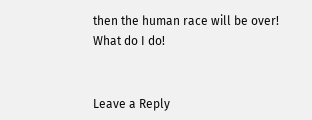then the human race will be over!
What do I do!


Leave a Reply